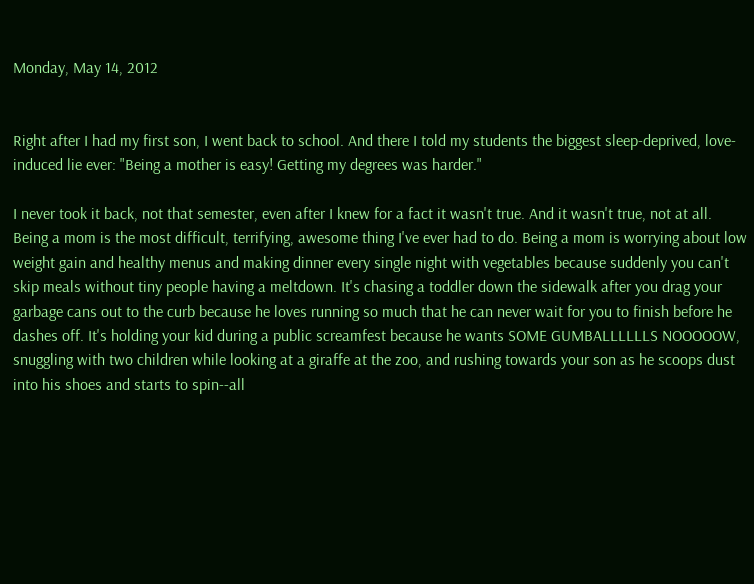Monday, May 14, 2012


Right after I had my first son, I went back to school. And there I told my students the biggest sleep-deprived, love-induced lie ever: "Being a mother is easy! Getting my degrees was harder."

I never took it back, not that semester, even after I knew for a fact it wasn't true. And it wasn't true, not at all. Being a mom is the most difficult, terrifying, awesome thing I've ever had to do. Being a mom is worrying about low weight gain and healthy menus and making dinner every single night with vegetables because suddenly you can't skip meals without tiny people having a meltdown. It's chasing a toddler down the sidewalk after you drag your garbage cans out to the curb because he loves running so much that he can never wait for you to finish before he dashes off. It's holding your kid during a public screamfest because he wants SOME GUMBALLLLLLS NOOOOOW, snuggling with two children while looking at a giraffe at the zoo, and rushing towards your son as he scoops dust into his shoes and starts to spin--all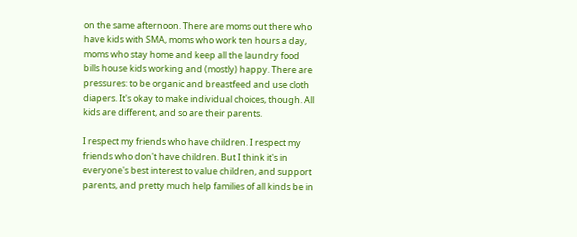on the same afternoon. There are moms out there who have kids with SMA, moms who work ten hours a day, moms who stay home and keep all the laundry food bills house kids working and (mostly) happy. There are pressures: to be organic and breastfeed and use cloth diapers. It's okay to make individual choices, though. All kids are different, and so are their parents.

I respect my friends who have children. I respect my friends who don't have children. But I think it's in everyone's best interest to value children, and support parents, and pretty much help families of all kinds be in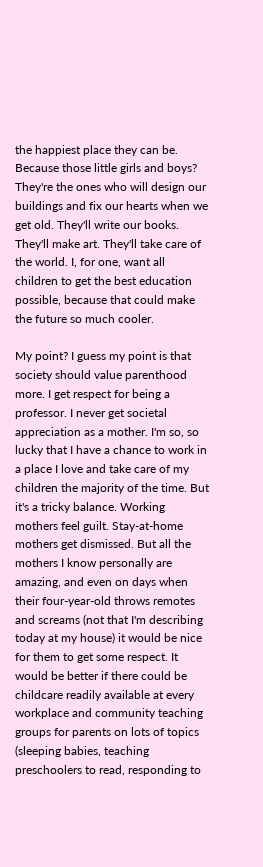the happiest place they can be. Because those little girls and boys? They're the ones who will design our buildings and fix our hearts when we get old. They'll write our books. They'll make art. They'll take care of the world. I, for one, want all children to get the best education possible, because that could make the future so much cooler.

My point? I guess my point is that society should value parenthood more. I get respect for being a professor. I never get societal appreciation as a mother. I'm so, so lucky that I have a chance to work in a place I love and take care of my children the majority of the time. But it's a tricky balance. Working mothers feel guilt. Stay-at-home mothers get dismissed. But all the mothers I know personally are amazing, and even on days when their four-year-old throws remotes and screams (not that I'm describing today at my house) it would be nice for them to get some respect. It would be better if there could be childcare readily available at every workplace and community teaching groups for parents on lots of topics (sleeping babies, teaching preschoolers to read, responding to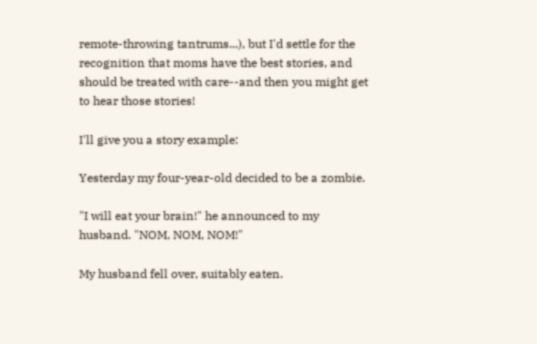remote-throwing tantrums...), but I'd settle for the recognition that moms have the best stories, and should be treated with care--and then you might get to hear those stories!

I'll give you a story example:

Yesterday my four-year-old decided to be a zombie.

"I will eat your brain!" he announced to my husband. "NOM, NOM, NOM!"

My husband fell over, suitably eaten.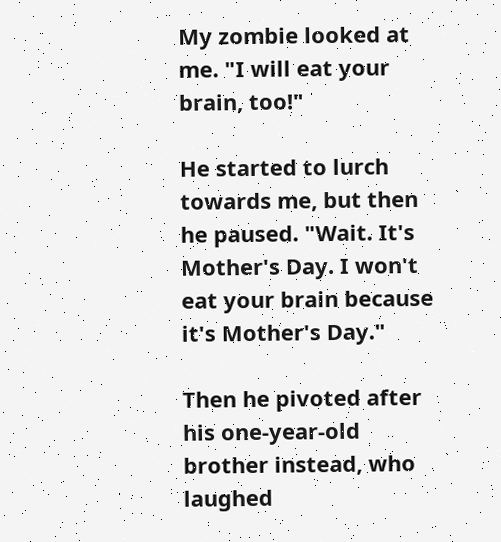My zombie looked at me. "I will eat your brain, too!"

He started to lurch towards me, but then he paused. "Wait. It's Mother's Day. I won't eat your brain because it's Mother's Day."

Then he pivoted after his one-year-old brother instead, who laughed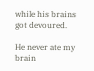while his brains got devoured.

He never ate my brain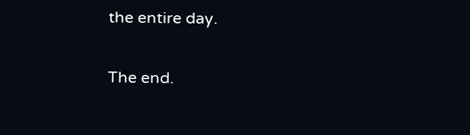the entire day.

The end.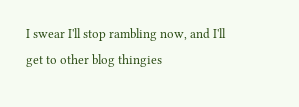I swear I'll stop rambling now, and I'll get to other blog thingies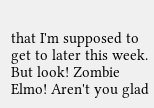that I'm supposed to get to later this week. But look! Zombie Elmo! Aren't you glad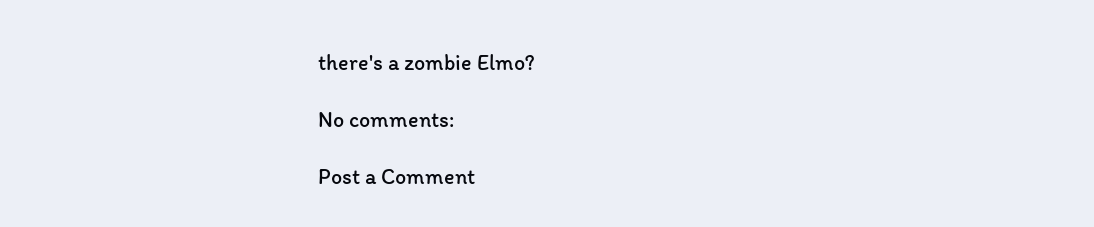there's a zombie Elmo?

No comments:

Post a Comment